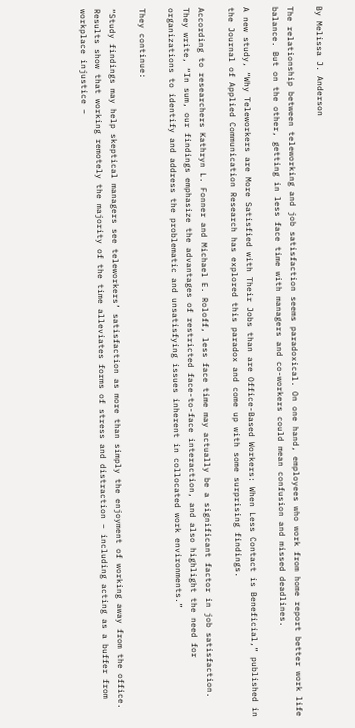By Melissa J. Anderson

The relationship between teleworking and job satisfaction seems paradoxical. On one hand, employees who work from home report better work life balance. But on the other, getting in less face time with managers and co-workers could mean confusion and missed deadlines.

A new study, “Why Teleworkers are More Satisfied with Their Jobs than are Office-Based Workers: When Less Contact is Beneficial,” published in the Journal of Applied Communication Research has explored this paradox and come up with some surprising findings.

According to researchers Kathryn L. Fonner and Michael E. Roloff, less face time may actually be a significant factor in job satisfaction. They write, “In sum, our findings emphasize the advantages of restricted face-to-face interaction, and also highlight the need for organizations to identify and address the problematic and unsatisfying issues inherent in collocated work environments.”

They continue:

“Study findings may help skeptical managers see teleworkers’ satisfaction as more than simply the enjoyment of working away from the office. Results show that working remotely the majority of the time alleviates forms of stress and distraction – including acting as a buffer from workplace injustice –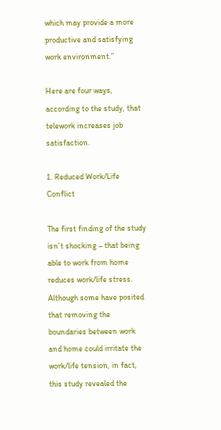which may provide a more productive and satisfying work environment.”

Here are four ways, according to the study, that telework increases job satisfaction.

1. Reduced Work/Life Conflict

The first finding of the study isn’t shocking – that being able to work from home reduces work/life stress. Although some have posited that removing the boundaries between work and home could irritate the work/life tension, in fact, this study revealed the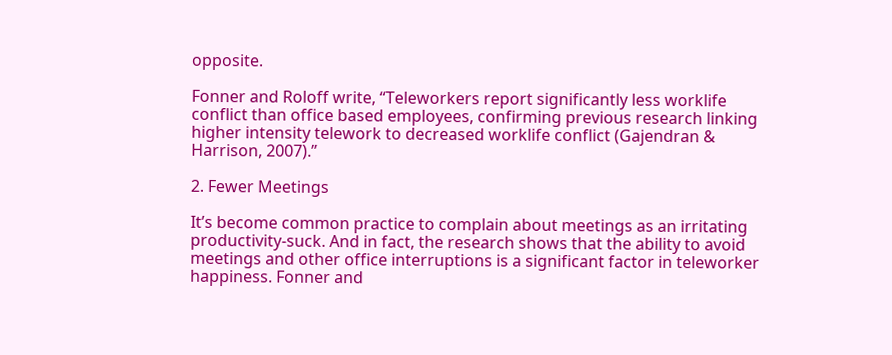opposite.

Fonner and Roloff write, “Teleworkers report significantly less worklife conflict than office based employees, confirming previous research linking higher intensity telework to decreased worklife conflict (Gajendran & Harrison, 2007).”

2. Fewer Meetings

It’s become common practice to complain about meetings as an irritating productivity-suck. And in fact, the research shows that the ability to avoid meetings and other office interruptions is a significant factor in teleworker happiness. Fonner and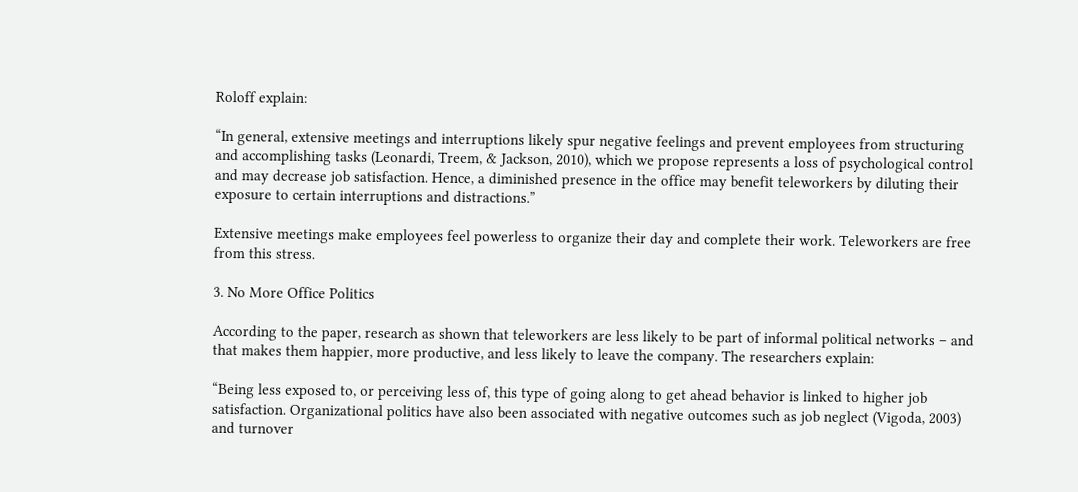Roloff explain:

“In general, extensive meetings and interruptions likely spur negative feelings and prevent employees from structuring and accomplishing tasks (Leonardi, Treem, & Jackson, 2010), which we propose represents a loss of psychological control and may decrease job satisfaction. Hence, a diminished presence in the office may benefit teleworkers by diluting their exposure to certain interruptions and distractions.”

Extensive meetings make employees feel powerless to organize their day and complete their work. Teleworkers are free from this stress.

3. No More Office Politics

According to the paper, research as shown that teleworkers are less likely to be part of informal political networks – and that makes them happier, more productive, and less likely to leave the company. The researchers explain:

“Being less exposed to, or perceiving less of, this type of going along to get ahead behavior is linked to higher job satisfaction. Organizational politics have also been associated with negative outcomes such as job neglect (Vigoda, 2003) and turnover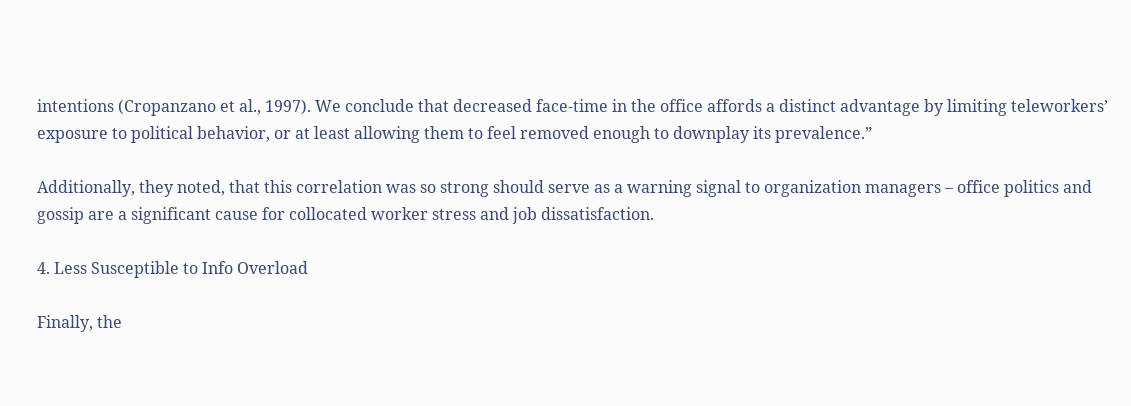intentions (Cropanzano et al., 1997). We conclude that decreased face-time in the office affords a distinct advantage by limiting teleworkers’ exposure to political behavior, or at least allowing them to feel removed enough to downplay its prevalence.”

Additionally, they noted, that this correlation was so strong should serve as a warning signal to organization managers – office politics and gossip are a significant cause for collocated worker stress and job dissatisfaction.

4. Less Susceptible to Info Overload

Finally, the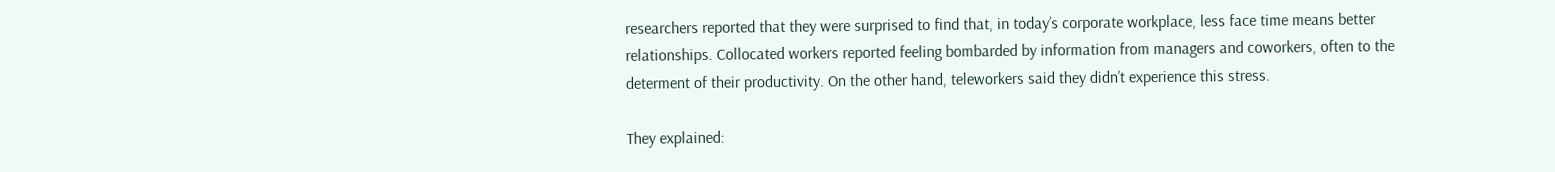researchers reported that they were surprised to find that, in today’s corporate workplace, less face time means better relationships. Collocated workers reported feeling bombarded by information from managers and coworkers, often to the determent of their productivity. On the other hand, teleworkers said they didn’t experience this stress.

They explained: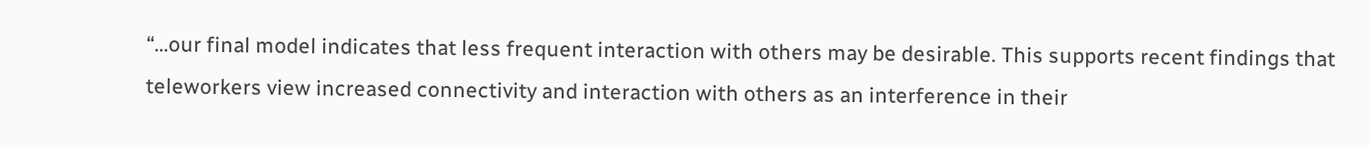“…our final model indicates that less frequent interaction with others may be desirable. This supports recent findings that teleworkers view increased connectivity and interaction with others as an interference in their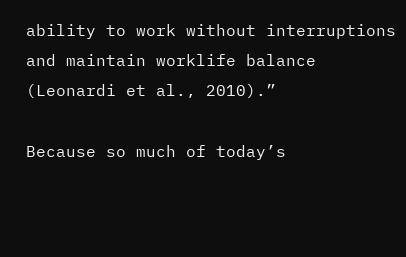ability to work without interruptions and maintain worklife balance (Leonardi et al., 2010).”

Because so much of today’s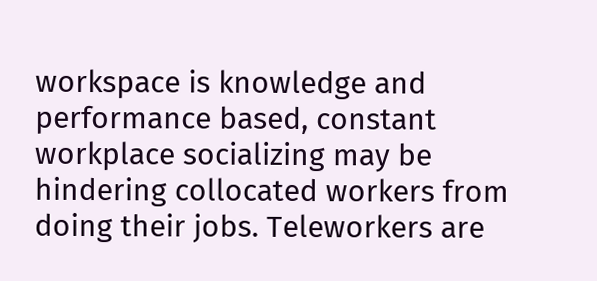workspace is knowledge and performance based, constant workplace socializing may be hindering collocated workers from doing their jobs. Teleworkers are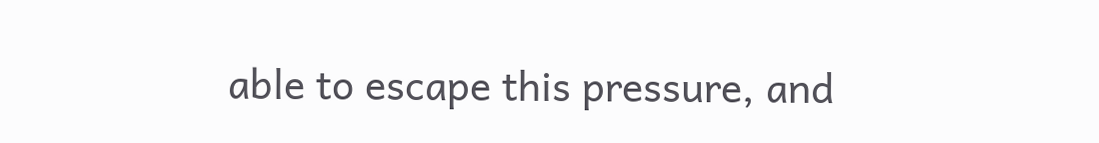able to escape this pressure, and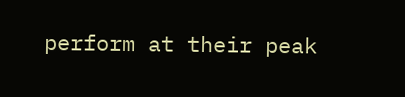perform at their peak